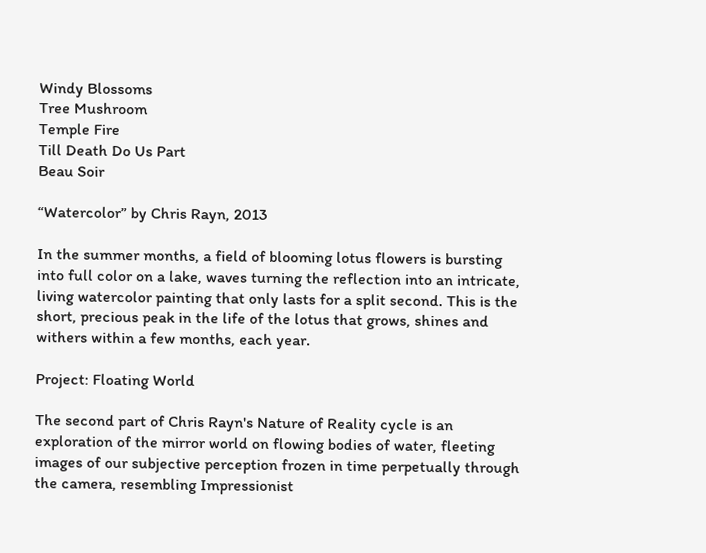Windy Blossoms
Tree Mushroom
Temple Fire
Till Death Do Us Part
Beau Soir

“Watercolor” by Chris Rayn, 2013

In the summer months, a field of blooming lotus flowers is bursting into full color on a lake, waves turning the reflection into an intricate, living watercolor painting that only lasts for a split second. This is the short, precious peak in the life of the lotus that grows, shines and withers within a few months, each year.

Project: Floating World

The second part of Chris Rayn's Nature of Reality cycle is an exploration of the mirror world on flowing bodies of water, fleeting images of our subjective perception frozen in time perpetually through the camera, resembling Impressionist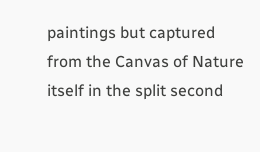paintings but captured from the Canvas of Nature itself in the split second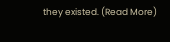they existed. (Read More)